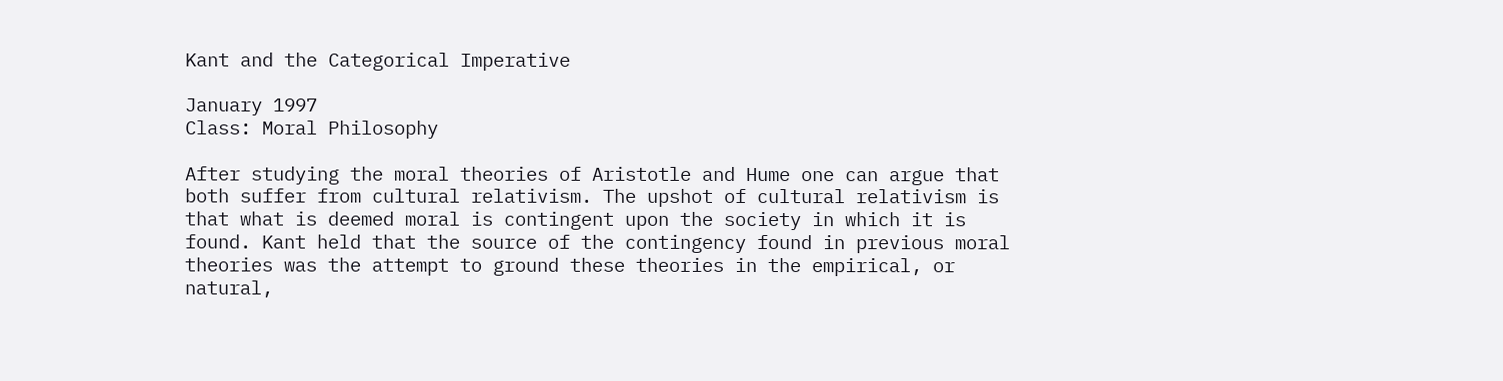Kant and the Categorical Imperative

January 1997
Class: Moral Philosophy

After studying the moral theories of Aristotle and Hume one can argue that both suffer from cultural relativism. The upshot of cultural relativism is that what is deemed moral is contingent upon the society in which it is found. Kant held that the source of the contingency found in previous moral theories was the attempt to ground these theories in the empirical, or natural,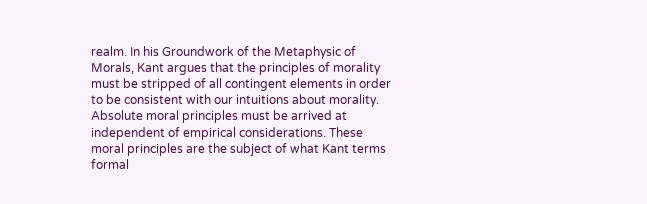realm. In his Groundwork of the Metaphysic of Morals, Kant argues that the principles of morality must be stripped of all contingent elements in order to be consistent with our intuitions about morality. Absolute moral principles must be arrived at independent of empirical considerations. These moral principles are the subject of what Kant terms formal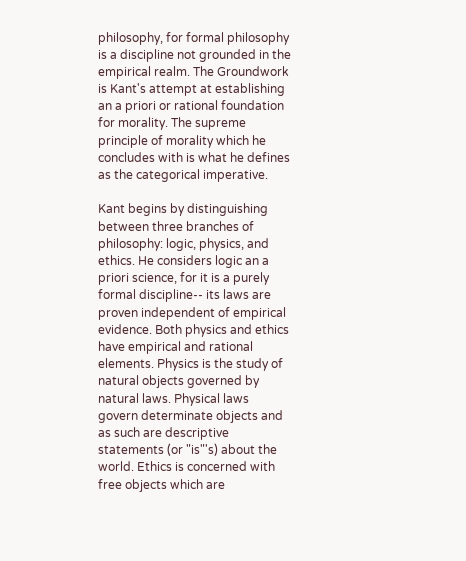philosophy, for formal philosophy is a discipline not grounded in the empirical realm. The Groundwork is Kant's attempt at establishing an a priori or rational foundation for morality. The supreme principle of morality which he concludes with is what he defines as the categorical imperative.

Kant begins by distinguishing between three branches of philosophy: logic, physics, and ethics. He considers logic an a priori science, for it is a purely formal discipline-- its laws are proven independent of empirical evidence. Both physics and ethics have empirical and rational elements. Physics is the study of natural objects governed by natural laws. Physical laws govern determinate objects and as such are descriptive statements (or "is"'s) about the world. Ethics is concerned with free objects which are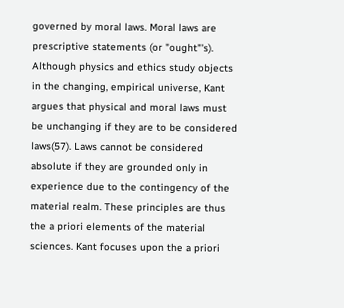governed by moral laws. Moral laws are prescriptive statements (or "ought"'s). Although physics and ethics study objects in the changing, empirical universe, Kant argues that physical and moral laws must be unchanging if they are to be considered laws(57). Laws cannot be considered absolute if they are grounded only in experience due to the contingency of the material realm. These principles are thus the a priori elements of the material sciences. Kant focuses upon the a priori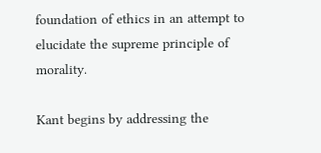foundation of ethics in an attempt to elucidate the supreme principle of morality.

Kant begins by addressing the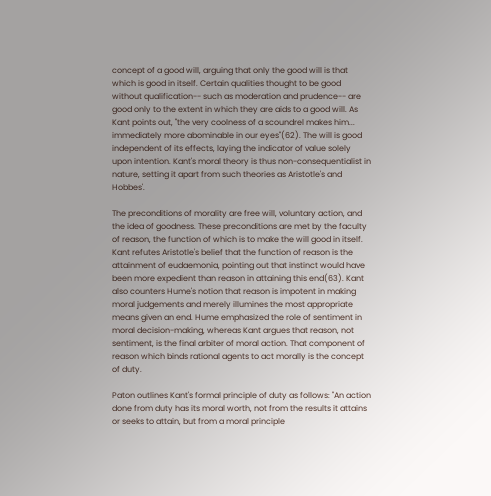concept of a good will, arguing that only the good will is that which is good in itself. Certain qualities thought to be good without qualification-- such as moderation and prudence-- are good only to the extent in which they are aids to a good will. As Kant points out, "the very coolness of a scoundrel makes him... immediately more abominable in our eyes"(62). The will is good independent of its effects, laying the indicator of value solely upon intention. Kant's moral theory is thus non-consequentialist in nature, setting it apart from such theories as Aristotle's and Hobbes'.

The preconditions of morality are free will, voluntary action, and the idea of goodness. These preconditions are met by the faculty of reason, the function of which is to make the will good in itself. Kant refutes Aristotle's belief that the function of reason is the attainment of eudaemonia, pointing out that instinct would have been more expedient than reason in attaining this end(63). Kant also counters Hume's notion that reason is impotent in making moral judgements and merely illumines the most appropriate means given an end. Hume emphasized the role of sentiment in moral decision-making, whereas Kant argues that reason, not sentiment, is the final arbiter of moral action. That component of reason which binds rational agents to act morally is the concept of duty.

Paton outlines Kant's formal principle of duty as follows: "An action done from duty has its moral worth, not from the results it attains or seeks to attain, but from a moral principle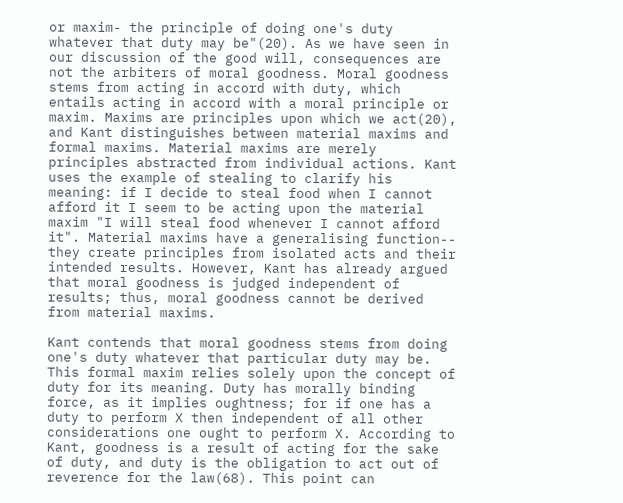or maxim- the principle of doing one's duty whatever that duty may be"(20). As we have seen in our discussion of the good will, consequences are not the arbiters of moral goodness. Moral goodness stems from acting in accord with duty, which entails acting in accord with a moral principle or maxim. Maxims are principles upon which we act(20), and Kant distinguishes between material maxims and formal maxims. Material maxims are merely principles abstracted from individual actions. Kant uses the example of stealing to clarify his meaning: if I decide to steal food when I cannot afford it I seem to be acting upon the material maxim "I will steal food whenever I cannot afford it". Material maxims have a generalising function-- they create principles from isolated acts and their intended results. However, Kant has already argued that moral goodness is judged independent of results; thus, moral goodness cannot be derived from material maxims.

Kant contends that moral goodness stems from doing one's duty whatever that particular duty may be. This formal maxim relies solely upon the concept of duty for its meaning. Duty has morally binding force, as it implies oughtness; for if one has a duty to perform X then independent of all other considerations one ought to perform X. According to Kant, goodness is a result of acting for the sake of duty, and duty is the obligation to act out of reverence for the law(68). This point can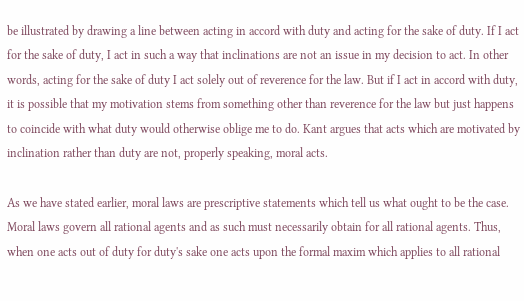be illustrated by drawing a line between acting in accord with duty and acting for the sake of duty. If I act for the sake of duty, I act in such a way that inclinations are not an issue in my decision to act. In other words, acting for the sake of duty I act solely out of reverence for the law. But if I act in accord with duty, it is possible that my motivation stems from something other than reverence for the law but just happens to coincide with what duty would otherwise oblige me to do. Kant argues that acts which are motivated by inclination rather than duty are not, properly speaking, moral acts.

As we have stated earlier, moral laws are prescriptive statements which tell us what ought to be the case. Moral laws govern all rational agents and as such must necessarily obtain for all rational agents. Thus, when one acts out of duty for duty's sake one acts upon the formal maxim which applies to all rational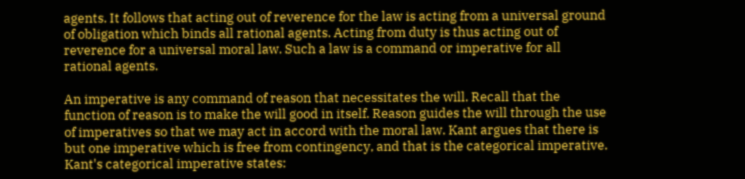agents. It follows that acting out of reverence for the law is acting from a universal ground of obligation which binds all rational agents. Acting from duty is thus acting out of reverence for a universal moral law. Such a law is a command or imperative for all rational agents.

An imperative is any command of reason that necessitates the will. Recall that the function of reason is to make the will good in itself. Reason guides the will through the use of imperatives so that we may act in accord with the moral law. Kant argues that there is but one imperative which is free from contingency, and that is the categorical imperative. Kant's categorical imperative states: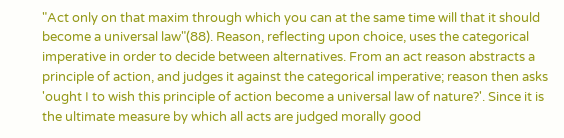"Act only on that maxim through which you can at the same time will that it should become a universal law"(88). Reason, reflecting upon choice, uses the categorical imperative in order to decide between alternatives. From an act reason abstracts a principle of action, and judges it against the categorical imperative; reason then asks 'ought I to wish this principle of action become a universal law of nature?'. Since it is the ultimate measure by which all acts are judged morally good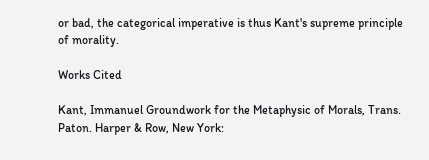or bad, the categorical imperative is thus Kant's supreme principle of morality.

Works Cited

Kant, Immanuel Groundwork for the Metaphysic of Morals, Trans. Paton. Harper & Row, New York: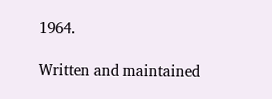1964.

Written and maintained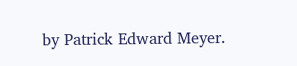by Patrick Edward Meyer.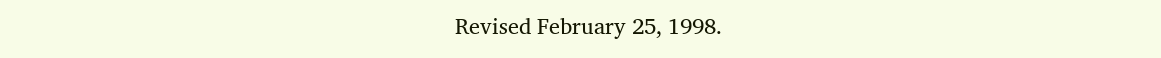Revised February 25, 1998.